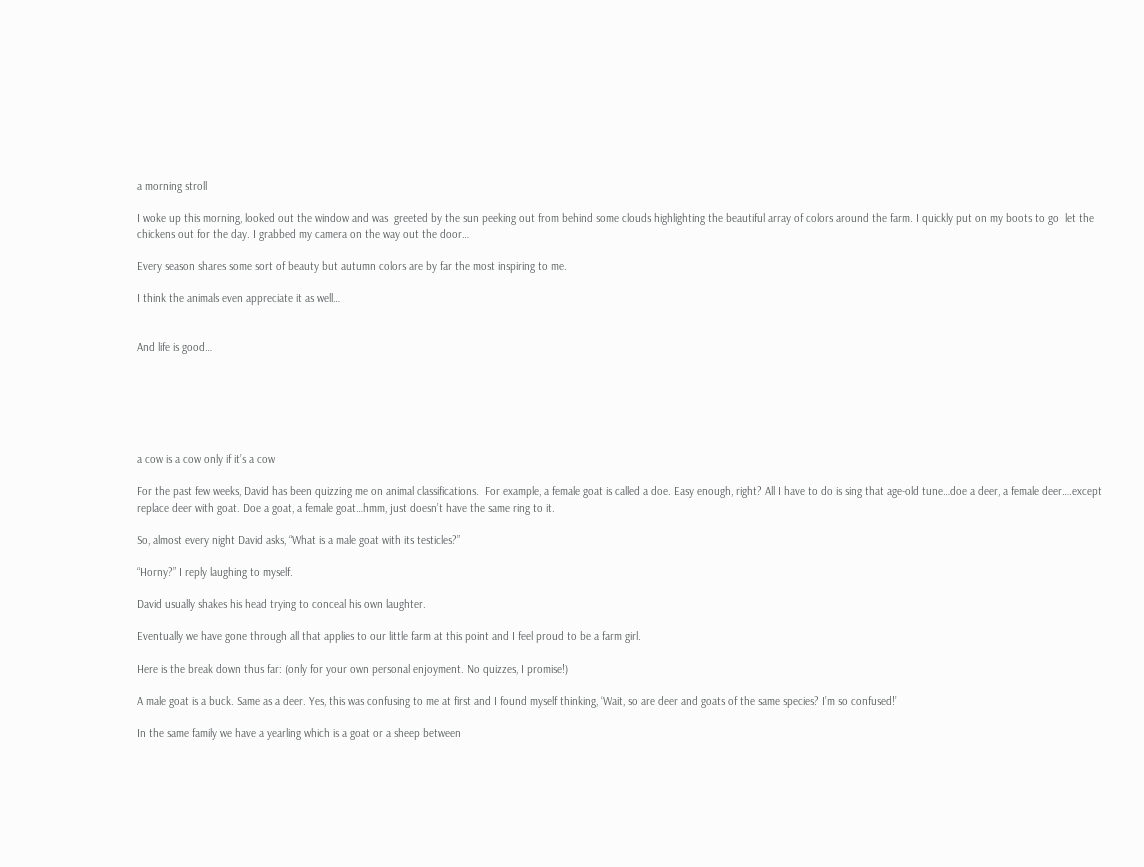a morning stroll

I woke up this morning, looked out the window and was  greeted by the sun peeking out from behind some clouds highlighting the beautiful array of colors around the farm. I quickly put on my boots to go  let the chickens out for the day. I grabbed my camera on the way out the door…

Every season shares some sort of beauty but autumn colors are by far the most inspiring to me.

I think the animals even appreciate it as well…


And life is good…






a cow is a cow only if it’s a cow

For the past few weeks, David has been quizzing me on animal classifications.  For example, a female goat is called a doe. Easy enough, right? All I have to do is sing that age-old tune…doe a deer, a female deer….except replace deer with goat. Doe a goat, a female goat…hmm, just doesn’t have the same ring to it.

So, almost every night David asks, “What is a male goat with its testicles?”

“Horny?” I reply laughing to myself.

David usually shakes his head trying to conceal his own laughter.

Eventually we have gone through all that applies to our little farm at this point and I feel proud to be a farm girl.

Here is the break down thus far: (only for your own personal enjoyment. No quizzes, I promise!)

A male goat is a buck. Same as a deer. Yes, this was confusing to me at first and I found myself thinking, ‘Wait, so are deer and goats of the same species? I’m so confused!’

In the same family we have a yearling which is a goat or a sheep between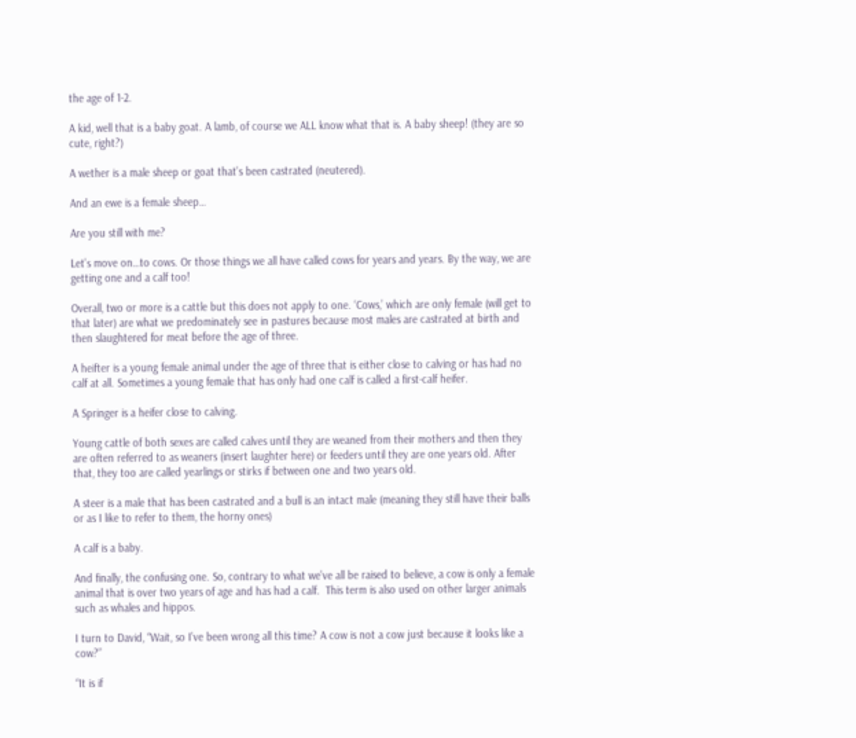the age of 1-2.

A kid, well that is a baby goat. A lamb, of course we ALL know what that is. A baby sheep! (they are so cute, right?)

A wether is a male sheep or goat that’s been castrated (neutered).

And an ewe is a female sheep…

Are you still with me?

Let’s move on…to cows. Or those things we all have called cows for years and years. By the way, we are getting one and a calf too!

Overall, two or more is a cattle but this does not apply to one. ‘Cows,’ which are only female (will get to that later) are what we predominately see in pastures because most males are castrated at birth and then slaughtered for meat before the age of three.

A heifter is a young female animal under the age of three that is either close to calving or has had no calf at all. Sometimes a young female that has only had one calf is called a first-calf heifer.

A Springer is a heifer close to calving.

Young cattle of both sexes are called calves until they are weaned from their mothers and then they are often referred to as weaners (insert laughter here) or feeders until they are one years old. After that, they too are called yearlings or stirks if between one and two years old.

A steer is a male that has been castrated and a bull is an intact male (meaning they still have their balls or as I like to refer to them, the horny ones)

A calf is a baby.

And finally, the confusing one. So, contrary to what we’ve all be raised to believe, a cow is only a female animal that is over two years of age and has had a calf.  This term is also used on other larger animals such as whales and hippos.

I turn to David, “Wait, so I’ve been wrong all this time? A cow is not a cow just because it looks like a cow?”

“It is if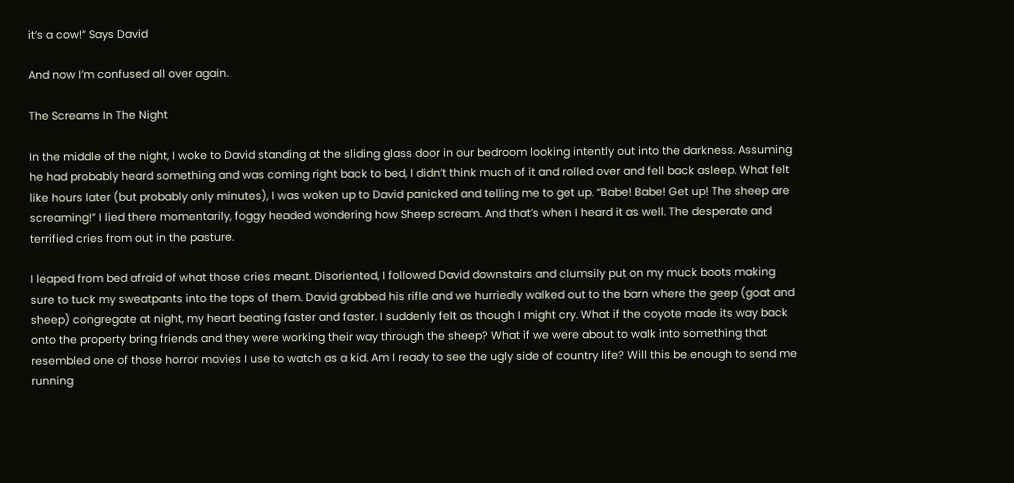it’s a cow!” Says David

And now I’m confused all over again.

The Screams In The Night

In the middle of the night, I woke to David standing at the sliding glass door in our bedroom looking intently out into the darkness. Assuming he had probably heard something and was coming right back to bed, I didn’t think much of it and rolled over and fell back asleep. What felt like hours later (but probably only minutes), I was woken up to David panicked and telling me to get up. “Babe! Babe! Get up! The sheep are screaming!” I lied there momentarily, foggy headed wondering how Sheep scream. And that’s when I heard it as well. The desperate and terrified cries from out in the pasture.

I leaped from bed afraid of what those cries meant. Disoriented, I followed David downstairs and clumsily put on my muck boots making sure to tuck my sweatpants into the tops of them. David grabbed his rifle and we hurriedly walked out to the barn where the geep (goat and sheep) congregate at night, my heart beating faster and faster. I suddenly felt as though I might cry. What if the coyote made its way back onto the property bring friends and they were working their way through the sheep? What if we were about to walk into something that resembled one of those horror movies I use to watch as a kid. Am I ready to see the ugly side of country life? Will this be enough to send me running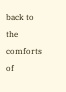back to the comforts of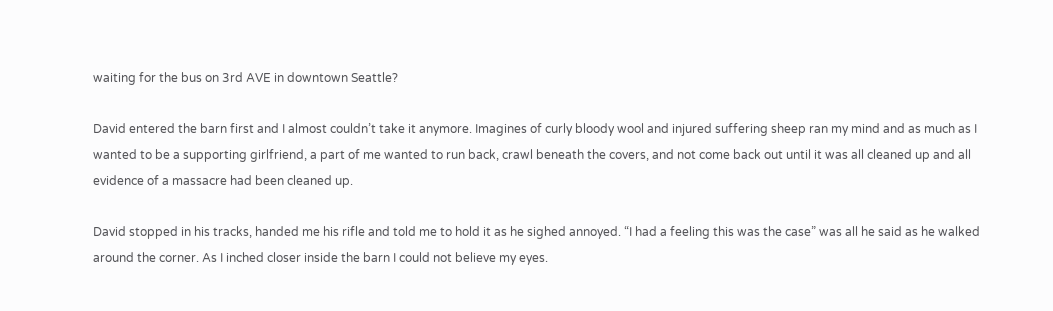waiting for the bus on 3rd AVE in downtown Seattle?

David entered the barn first and I almost couldn’t take it anymore. Imagines of curly bloody wool and injured suffering sheep ran my mind and as much as I wanted to be a supporting girlfriend, a part of me wanted to run back, crawl beneath the covers, and not come back out until it was all cleaned up and all evidence of a massacre had been cleaned up.

David stopped in his tracks, handed me his rifle and told me to hold it as he sighed annoyed. “I had a feeling this was the case” was all he said as he walked around the corner. As I inched closer inside the barn I could not believe my eyes.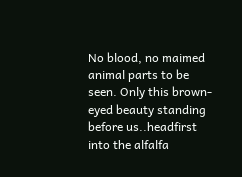No blood, no maimed animal parts to be seen. Only this brown-eyed beauty standing before us..headfirst into the alfalfa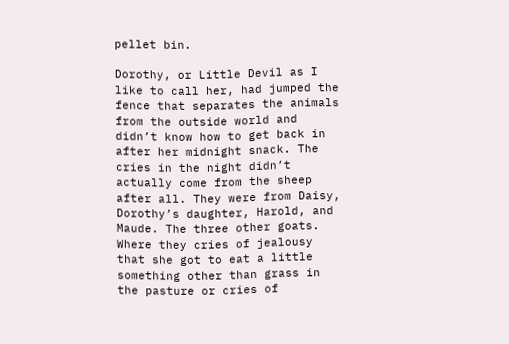pellet bin.

Dorothy, or Little Devil as I like to call her, had jumped the fence that separates the animals from the outside world and didn’t know how to get back in after her midnight snack. The cries in the night didn’t actually come from the sheep after all. They were from Daisy, Dorothy’s daughter, Harold, and Maude. The three other goats. Where they cries of jealousy that she got to eat a little something other than grass in the pasture or cries of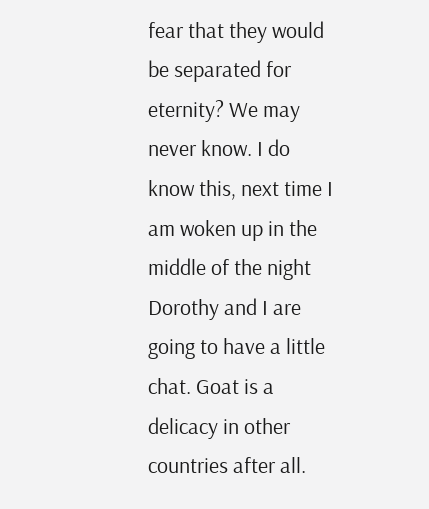fear that they would be separated for eternity? We may never know. I do know this, next time I am woken up in the middle of the night Dorothy and I are going to have a little chat. Goat is a delicacy in other countries after all.